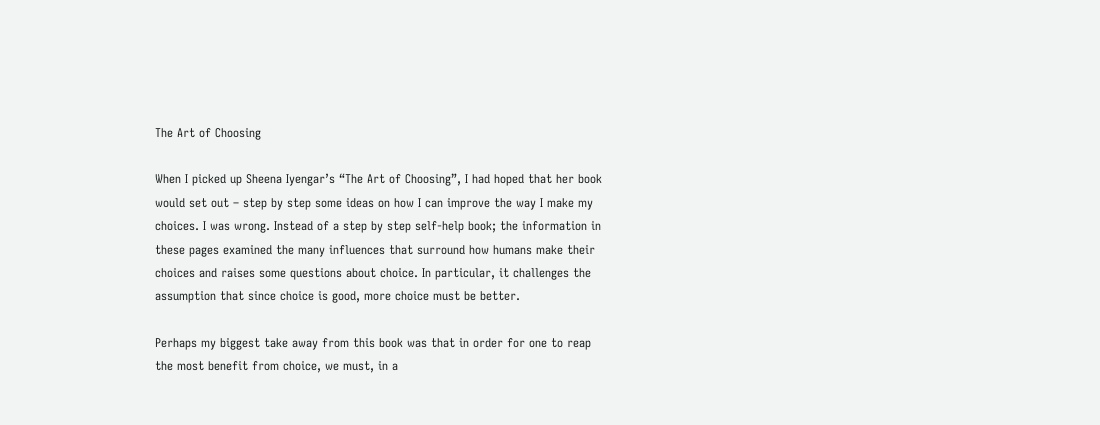The Art of Choosing

When I picked up Sheena Iyengar’s “The Art of Choosing”, I had hoped that her book would set out – step by step some ideas on how I can improve the way I make my choices. I was wrong. Instead of a step by step self-help book; the information in these pages examined the many influences that surround how humans make their choices and raises some questions about choice. In particular, it challenges the assumption that since choice is good, more choice must be better.

Perhaps my biggest take away from this book was that in order for one to reap the most benefit from choice, we must, in a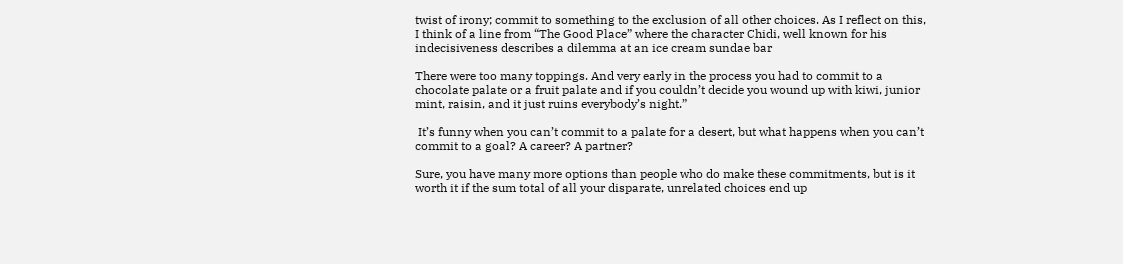twist of irony; commit to something to the exclusion of all other choices. As I reflect on this, I think of a line from “The Good Place” where the character Chidi, well known for his indecisiveness describes a dilemma at an ice cream sundae bar

There were too many toppings. And very early in the process you had to commit to a chocolate palate or a fruit palate and if you couldn’t decide you wound up with kiwi, junior mint, raisin, and it just ruins everybody’s night.”

 It’s funny when you can’t commit to a palate for a desert, but what happens when you can’t commit to a goal? A career? A partner?

Sure, you have many more options than people who do make these commitments, but is it worth it if the sum total of all your disparate, unrelated choices end up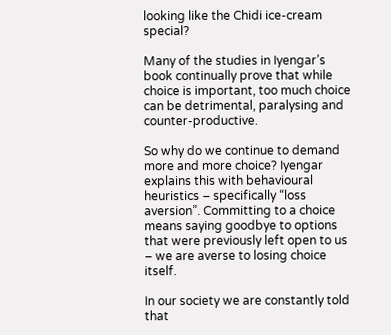looking like the Chidi ice-cream special?

Many of the studies in Iyengar’s book continually prove that while choice is important, too much choice can be detrimental, paralysing and counter-productive.

So why do we continue to demand more and more choice? Iyengar explains this with behavioural heuristics – specifically “loss aversion”. Committing to a choice means saying goodbye to options that were previously left open to us – we are averse to losing choice itself.

In our society we are constantly told that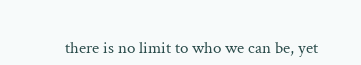there is no limit to who we can be, yet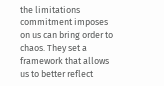the limitations commitment imposes on us can bring order to chaos. They set a framework that allows us to better reflect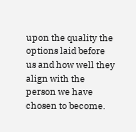upon the quality the options laid before us and how well they align with the person we have chosen to become.